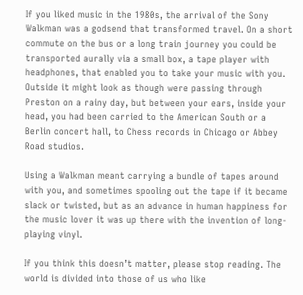If you liked music in the 1980s, the arrival of the Sony Walkman was a godsend that transformed travel. On a short commute on the bus or a long train journey you could be transported aurally via a small box, a tape player with headphones, that enabled you to take your music with you. Outside it might look as though were passing through Preston on a rainy day, but between your ears, inside your head, you had been carried to the American South or a Berlin concert hall, to Chess records in Chicago or Abbey Road studios.

Using a Walkman meant carrying a bundle of tapes around with you, and sometimes spooling out the tape if it became slack or twisted, but as an advance in human happiness for the music lover it was up there with the invention of long-playing vinyl.

If you think this doesn’t matter, please stop reading. The world is divided into those of us who like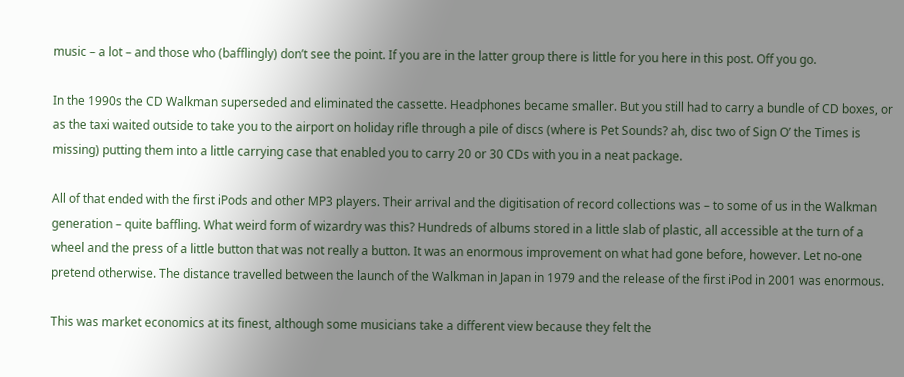music – a lot – and those who (bafflingly) don’t see the point. If you are in the latter group there is little for you here in this post. Off you go.

In the 1990s the CD Walkman superseded and eliminated the cassette. Headphones became smaller. But you still had to carry a bundle of CD boxes, or as the taxi waited outside to take you to the airport on holiday rifle through a pile of discs (where is Pet Sounds? ah, disc two of Sign O’ the Times is missing) putting them into a little carrying case that enabled you to carry 20 or 30 CDs with you in a neat package.

All of that ended with the first iPods and other MP3 players. Their arrival and the digitisation of record collections was – to some of us in the Walkman generation – quite baffling. What weird form of wizardry was this? Hundreds of albums stored in a little slab of plastic, all accessible at the turn of a wheel and the press of a little button that was not really a button. It was an enormous improvement on what had gone before, however. Let no-one pretend otherwise. The distance travelled between the launch of the Walkman in Japan in 1979 and the release of the first iPod in 2001 was enormous.

This was market economics at its finest, although some musicians take a different view because they felt the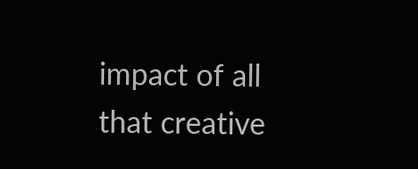impact of all that creative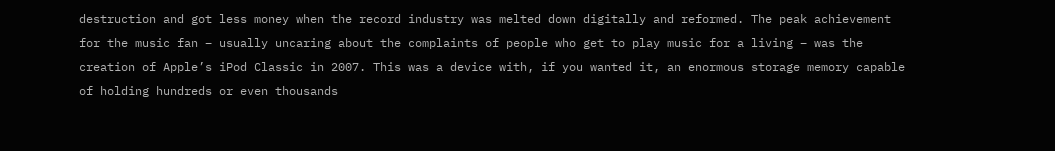destruction and got less money when the record industry was melted down digitally and reformed. The peak achievement for the music fan – usually uncaring about the complaints of people who get to play music for a living – was the creation of Apple’s iPod Classic in 2007. This was a device with, if you wanted it, an enormous storage memory capable of holding hundreds or even thousands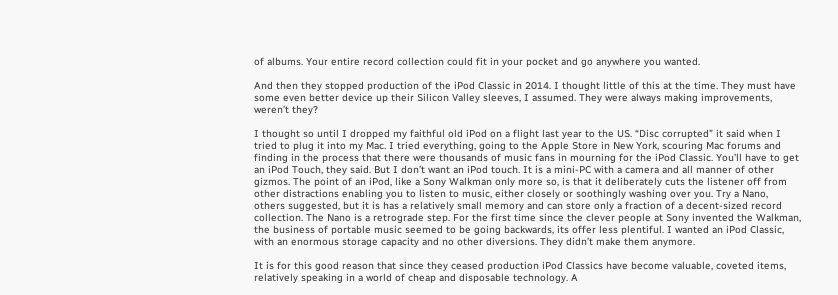of albums. Your entire record collection could fit in your pocket and go anywhere you wanted.

And then they stopped production of the iPod Classic in 2014. I thought little of this at the time. They must have some even better device up their Silicon Valley sleeves, I assumed. They were always making improvements, weren’t they?

I thought so until I dropped my faithful old iPod on a flight last year to the US. “Disc corrupted” it said when I tried to plug it into my Mac. I tried everything, going to the Apple Store in New York, scouring Mac forums and finding in the process that there were thousands of music fans in mourning for the iPod Classic. You’ll have to get an iPod Touch, they said. But I don’t want an iPod touch. It is a mini-PC with a camera and all manner of other gizmos. The point of an iPod, like a Sony Walkman only more so, is that it deliberately cuts the listener off from other distractions enabling you to listen to music, either closely or soothingly washing over you. Try a Nano, others suggested, but it is has a relatively small memory and can store only a fraction of a decent-sized record collection. The Nano is a retrograde step. For the first time since the clever people at Sony invented the Walkman, the business of portable music seemed to be going backwards, its offer less plentiful. I wanted an iPod Classic, with an enormous storage capacity and no other diversions. They didn’t make them anymore.

It is for this good reason that since they ceased production iPod Classics have become valuable, coveted items, relatively speaking in a world of cheap and disposable technology. A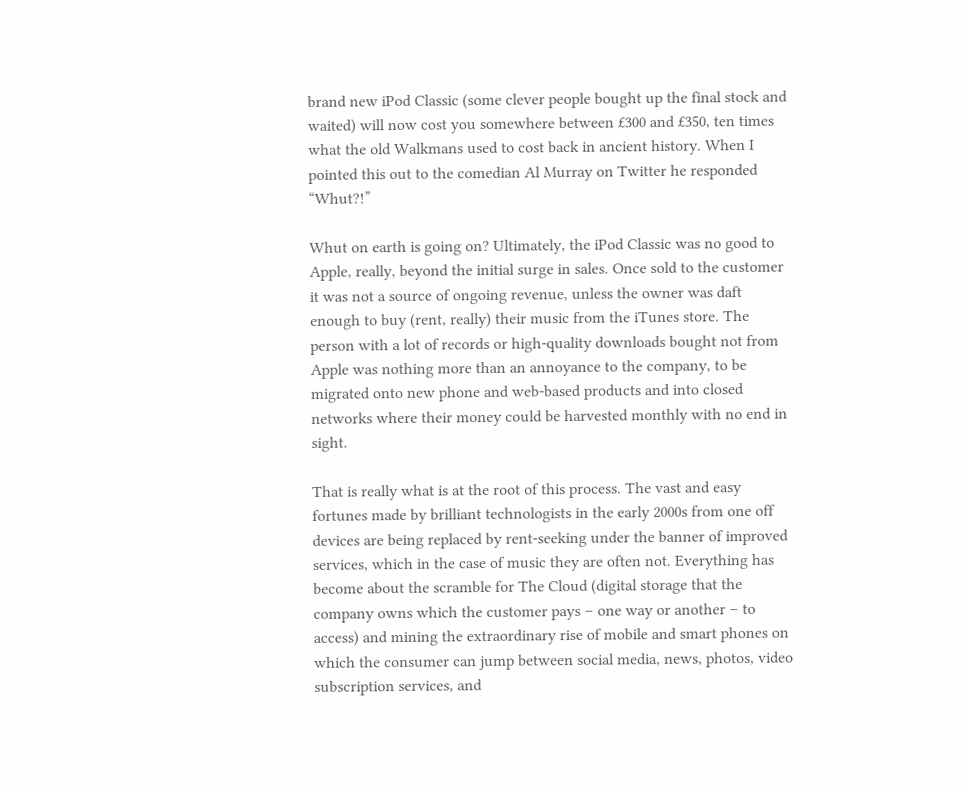brand new iPod Classic (some clever people bought up the final stock and waited) will now cost you somewhere between £300 and £350, ten times what the old Walkmans used to cost back in ancient history. When I pointed this out to the comedian Al Murray on Twitter he responded “Whut?!”

Whut on earth is going on? Ultimately, the iPod Classic was no good to Apple, really, beyond the initial surge in sales. Once sold to the customer it was not a source of ongoing revenue, unless the owner was daft enough to buy (rent, really) their music from the iTunes store. The person with a lot of records or high-quality downloads bought not from Apple was nothing more than an annoyance to the company, to be migrated onto new phone and web-based products and into closed networks where their money could be harvested monthly with no end in sight.

That is really what is at the root of this process. The vast and easy fortunes made by brilliant technologists in the early 2000s from one off devices are being replaced by rent-seeking under the banner of improved services, which in the case of music they are often not. Everything has become about the scramble for The Cloud (digital storage that the company owns which the customer pays – one way or another – to access) and mining the extraordinary rise of mobile and smart phones on which the consumer can jump between social media, news, photos, video subscription services, and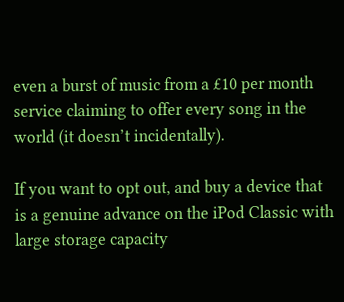even a burst of music from a £10 per month service claiming to offer every song in the world (it doesn’t incidentally).

If you want to opt out, and buy a device that is a genuine advance on the iPod Classic with large storage capacity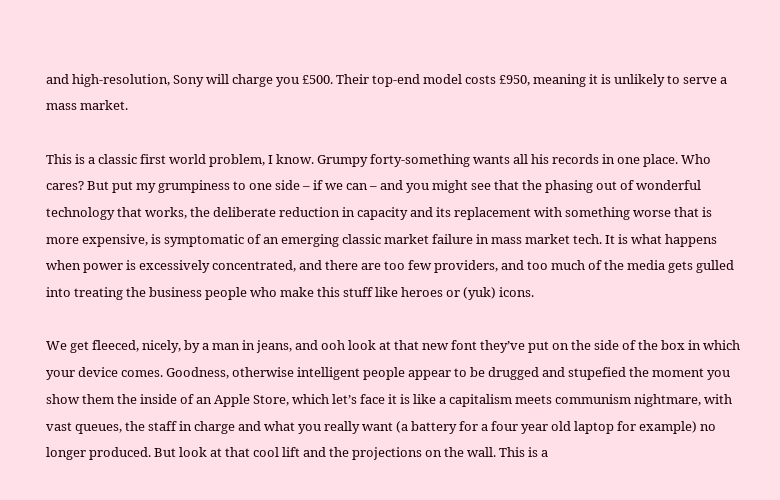and high-resolution, Sony will charge you £500. Their top-end model costs £950, meaning it is unlikely to serve a mass market.

This is a classic first world problem, I know. Grumpy forty-something wants all his records in one place. Who cares? But put my grumpiness to one side – if we can – and you might see that the phasing out of wonderful technology that works, the deliberate reduction in capacity and its replacement with something worse that is more expensive, is symptomatic of an emerging classic market failure in mass market tech. It is what happens when power is excessively concentrated, and there are too few providers, and too much of the media gets gulled into treating the business people who make this stuff like heroes or (yuk) icons.

We get fleeced, nicely, by a man in jeans, and ooh look at that new font they’ve put on the side of the box in which your device comes. Goodness, otherwise intelligent people appear to be drugged and stupefied the moment you show them the inside of an Apple Store, which let’s face it is like a capitalism meets communism nightmare, with vast queues, the staff in charge and what you really want (a battery for a four year old laptop for example) no longer produced. But look at that cool lift and the projections on the wall. This is a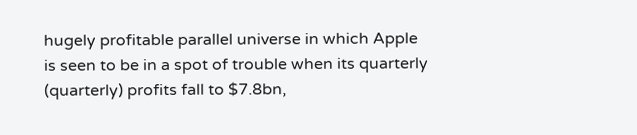hugely profitable parallel universe in which Apple is seen to be in a spot of trouble when its quarterly (quarterly) profits fall to $7.8bn,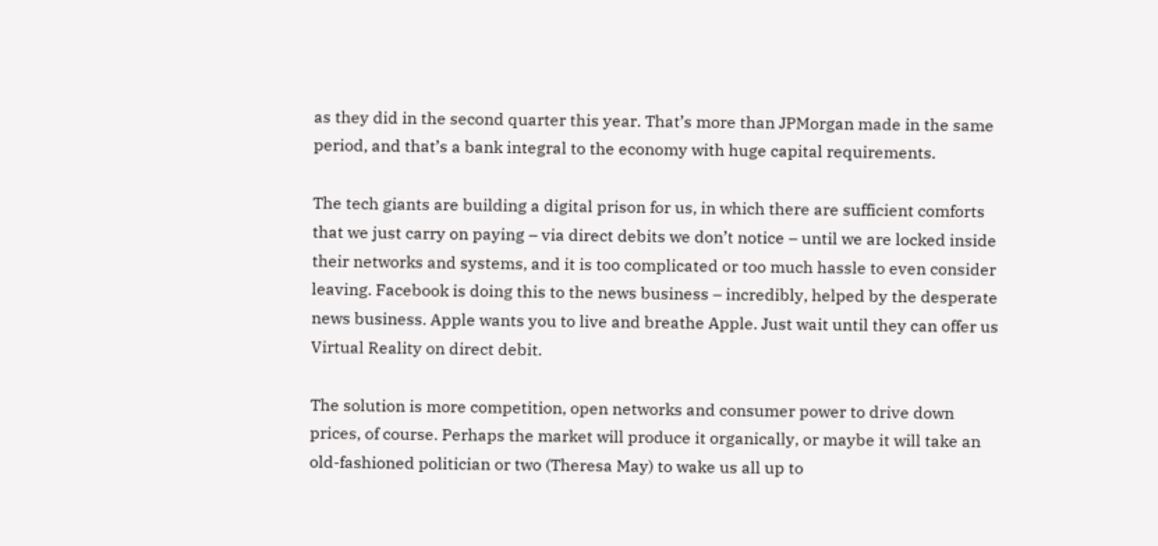as they did in the second quarter this year. That’s more than JPMorgan made in the same period, and that’s a bank integral to the economy with huge capital requirements.

The tech giants are building a digital prison for us, in which there are sufficient comforts that we just carry on paying – via direct debits we don’t notice – until we are locked inside their networks and systems, and it is too complicated or too much hassle to even consider leaving. Facebook is doing this to the news business – incredibly, helped by the desperate news business. Apple wants you to live and breathe Apple. Just wait until they can offer us Virtual Reality on direct debit.

The solution is more competition, open networks and consumer power to drive down prices, of course. Perhaps the market will produce it organically, or maybe it will take an old-fashioned politician or two (Theresa May) to wake us all up to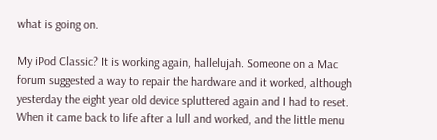what is going on.

My iPod Classic? It is working again, hallelujah. Someone on a Mac forum suggested a way to repair the hardware and it worked, although yesterday the eight year old device spluttered again and I had to reset. When it came back to life after a lull and worked, and the little menu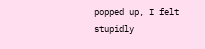popped up, I felt stupidly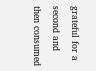grateful for a second and then consumed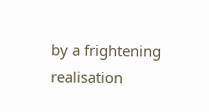by a frightening realisation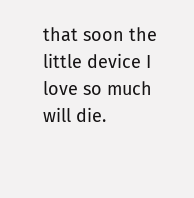that soon the little device I love so much will die.